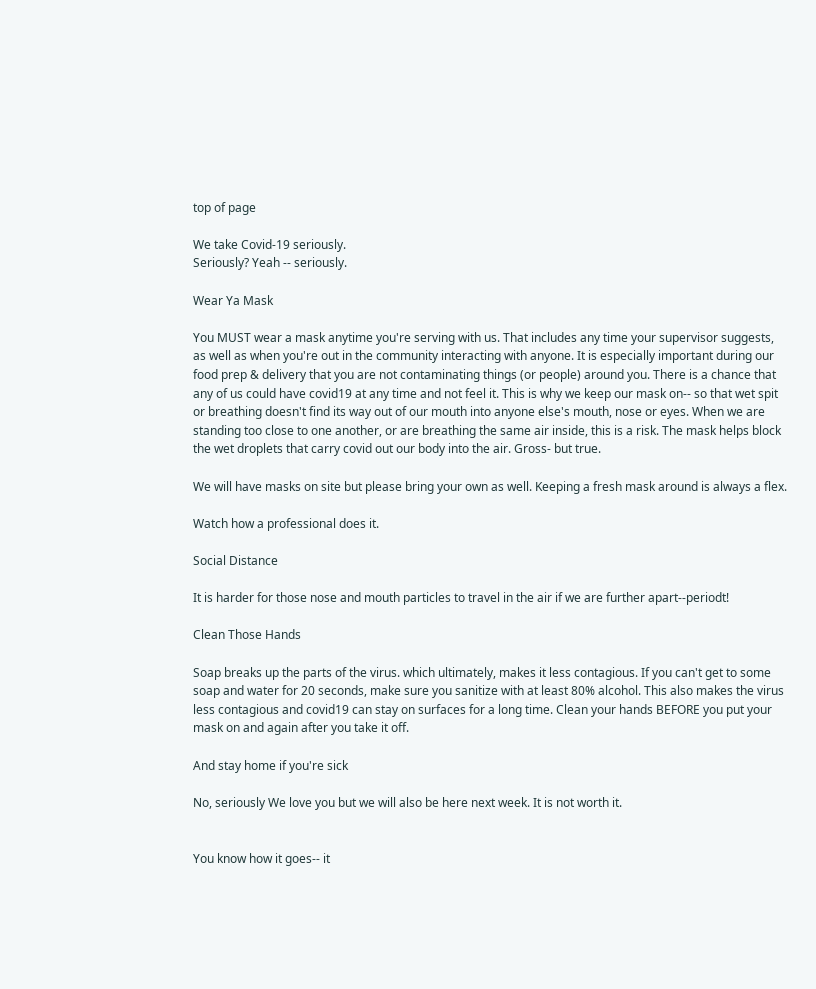top of page

We take Covid-19 seriously.
Seriously? Yeah -- seriously.

Wear Ya Mask

You MUST wear a mask anytime you're serving with us. That includes any time your supervisor suggests, as well as when you're out in the community interacting with anyone. It is especially important during our food prep & delivery that you are not contaminating things (or people) around you. There is a chance that any of us could have covid19 at any time and not feel it. This is why we keep our mask on-- so that wet spit or breathing doesn't find its way out of our mouth into anyone else's mouth, nose or eyes. When we are standing too close to one another, or are breathing the same air inside, this is a risk. The mask helps block the wet droplets that carry covid out our body into the air. Gross- but true.

We will have masks on site but please bring your own as well. Keeping a fresh mask around is always a flex.

Watch how a professional does it.

Social Distance

It is harder for those nose and mouth particles to travel in the air if we are further apart--periodt!

Clean Those Hands

Soap breaks up the parts of the virus. which ultimately, makes it less contagious. If you can't get to some soap and water for 20 seconds, make sure you sanitize with at least 80% alcohol. This also makes the virus less contagious and covid19 can stay on surfaces for a long time. Clean your hands BEFORE you put your mask on and again after you take it off.

And stay home if you're sick

No, seriously We love you but we will also be here next week. It is not worth it.


You know how it goes-- it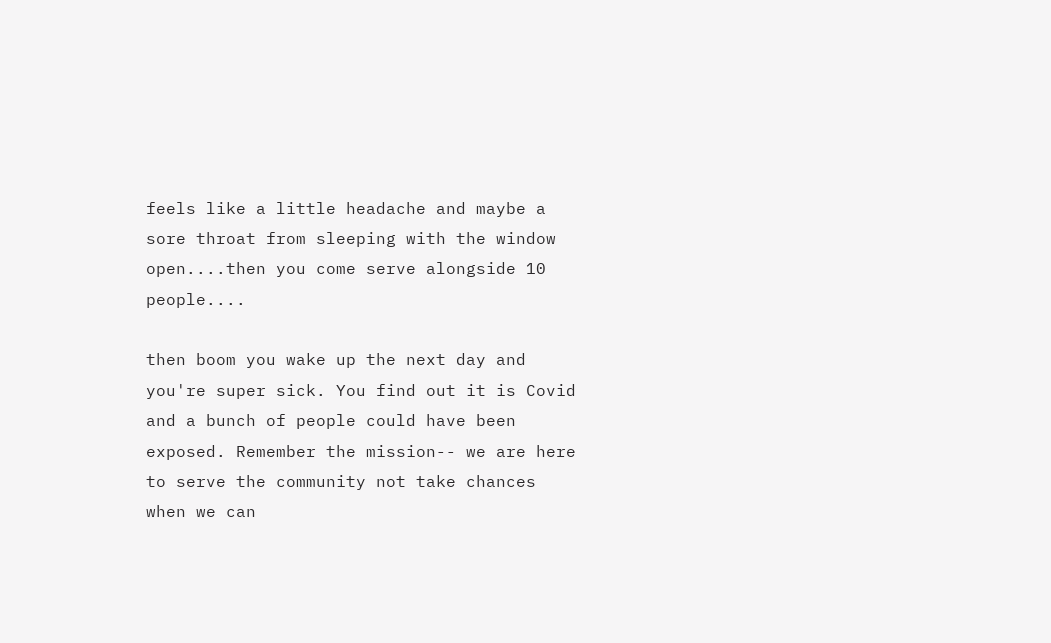feels like a little headache and maybe a sore throat from sleeping with the window open....then you come serve alongside 10 people....

then boom you wake up the next day and you're super sick. You find out it is Covid and a bunch of people could have been exposed. Remember the mission-- we are here to serve the community not take chances when we can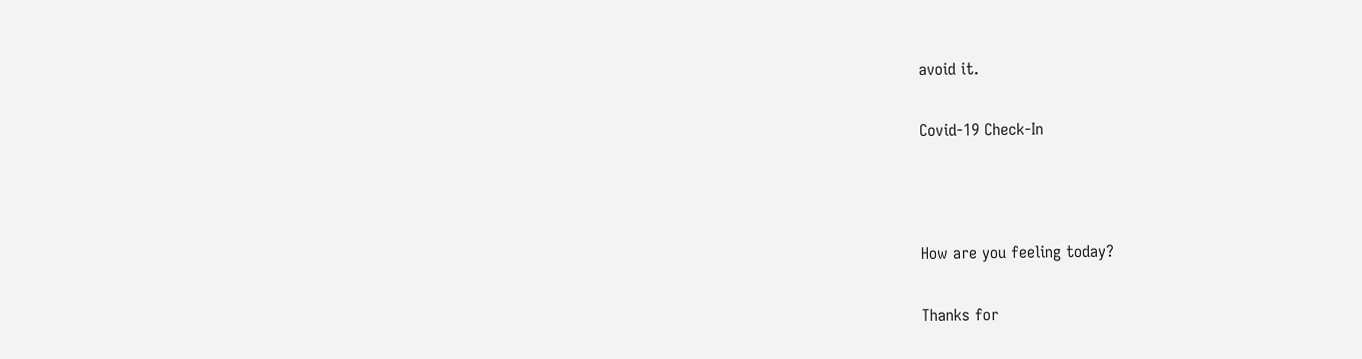avoid it.

Covid-19 Check-In



How are you feeling today?

Thanks for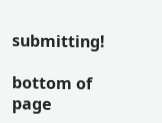submitting!

bottom of page